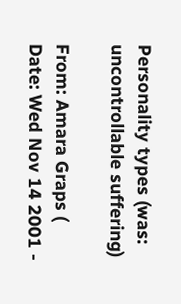Personality types (was: uncontrollable suffering)

From: Amara Graps (
Date: Wed Nov 14 2001 -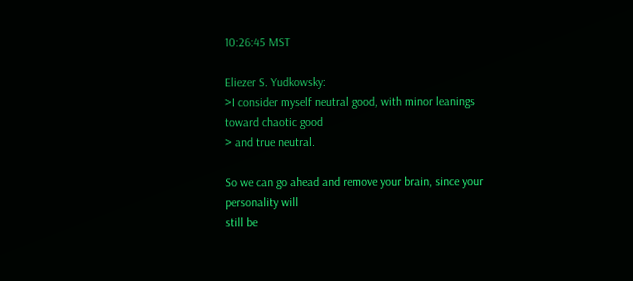10:26:45 MST

Eliezer S. Yudkowsky:
>I consider myself neutral good, with minor leanings toward chaotic good
> and true neutral.

So we can go ahead and remove your brain, since your personality will
still be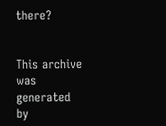there?


This archive was generated by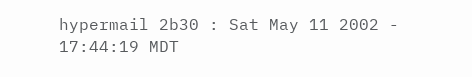hypermail 2b30 : Sat May 11 2002 - 17:44:19 MDT